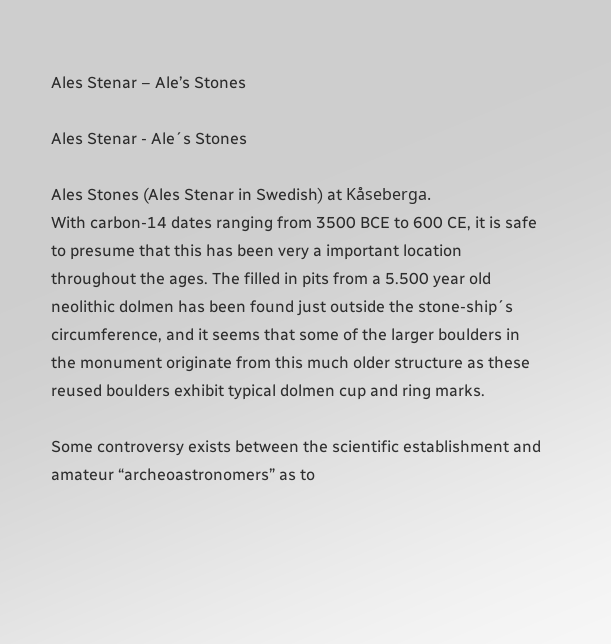Ales Stenar – Ale’s Stones

Ales Stenar - Ale´s Stones

Ales Stones (Ales Stenar in Swedish) at Kåseberga.
With carbon-14 dates ranging from 3500 BCE to 600 CE, it is safe to presume that this has been very a important location throughout the ages. The filled in pits from a 5.500 year old neolithic dolmen has been found just outside the stone-ship´s circumference, and it seems that some of the larger boulders in the monument originate from this much older structure as these reused boulders exhibit typical dolmen cup and ring marks.

Some controversy exists between the scientific establishment and amateur “archeoastronomers” as to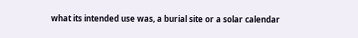what its intended use was, a burial site or a solar calendar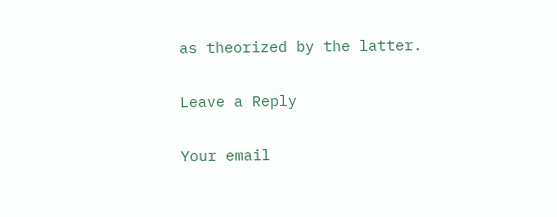as theorized by the latter.

Leave a Reply

Your email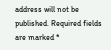address will not be published. Required fields are marked *